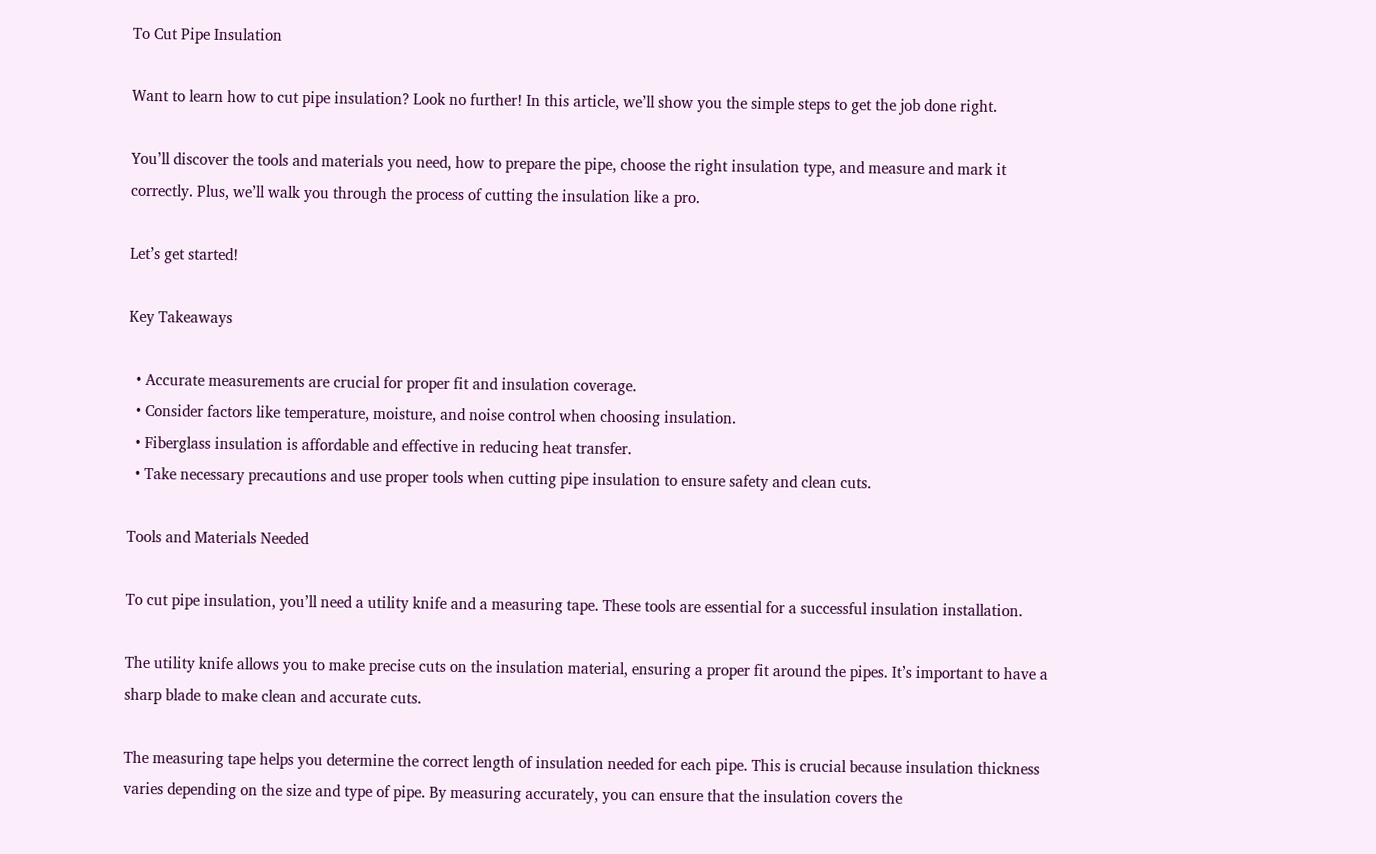To Cut Pipe Insulation

Want to learn how to cut pipe insulation? Look no further! In this article, we’ll show you the simple steps to get the job done right.

You’ll discover the tools and materials you need, how to prepare the pipe, choose the right insulation type, and measure and mark it correctly. Plus, we’ll walk you through the process of cutting the insulation like a pro.

Let’s get started!

Key Takeaways

  • Accurate measurements are crucial for proper fit and insulation coverage.
  • Consider factors like temperature, moisture, and noise control when choosing insulation.
  • Fiberglass insulation is affordable and effective in reducing heat transfer.
  • Take necessary precautions and use proper tools when cutting pipe insulation to ensure safety and clean cuts.

Tools and Materials Needed

To cut pipe insulation, you’ll need a utility knife and a measuring tape. These tools are essential for a successful insulation installation.

The utility knife allows you to make precise cuts on the insulation material, ensuring a proper fit around the pipes. It’s important to have a sharp blade to make clean and accurate cuts.

The measuring tape helps you determine the correct length of insulation needed for each pipe. This is crucial because insulation thickness varies depending on the size and type of pipe. By measuring accurately, you can ensure that the insulation covers the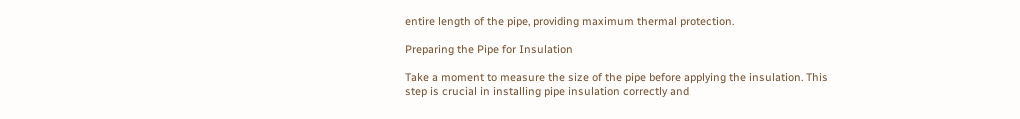entire length of the pipe, providing maximum thermal protection.

Preparing the Pipe for Insulation

Take a moment to measure the size of the pipe before applying the insulation. This step is crucial in installing pipe insulation correctly and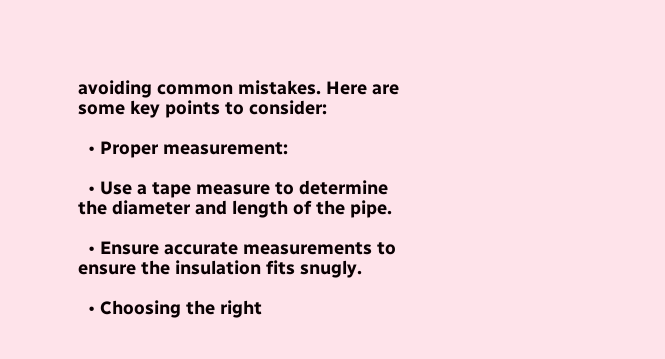avoiding common mistakes. Here are some key points to consider:

  • Proper measurement:

  • Use a tape measure to determine the diameter and length of the pipe.

  • Ensure accurate measurements to ensure the insulation fits snugly.

  • Choosing the right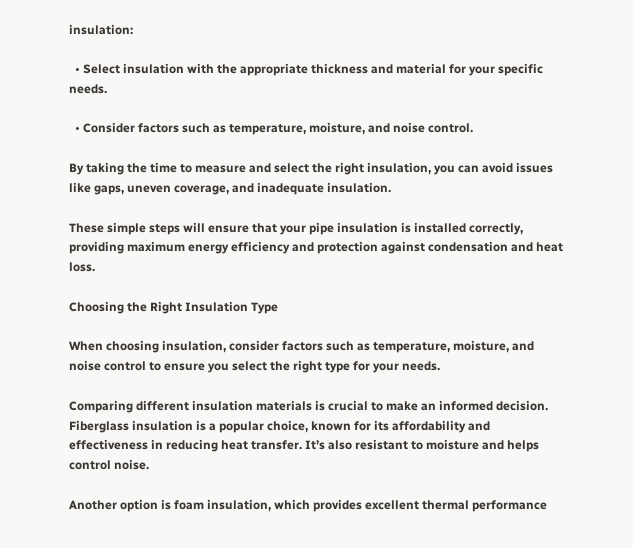insulation:

  • Select insulation with the appropriate thickness and material for your specific needs.

  • Consider factors such as temperature, moisture, and noise control.

By taking the time to measure and select the right insulation, you can avoid issues like gaps, uneven coverage, and inadequate insulation.

These simple steps will ensure that your pipe insulation is installed correctly, providing maximum energy efficiency and protection against condensation and heat loss.

Choosing the Right Insulation Type

When choosing insulation, consider factors such as temperature, moisture, and noise control to ensure you select the right type for your needs.

Comparing different insulation materials is crucial to make an informed decision. Fiberglass insulation is a popular choice, known for its affordability and effectiveness in reducing heat transfer. It’s also resistant to moisture and helps control noise.

Another option is foam insulation, which provides excellent thermal performance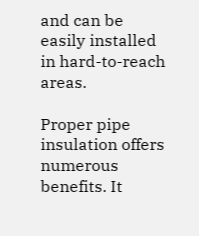and can be easily installed in hard-to-reach areas.

Proper pipe insulation offers numerous benefits. It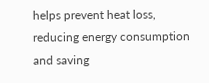helps prevent heat loss, reducing energy consumption and saving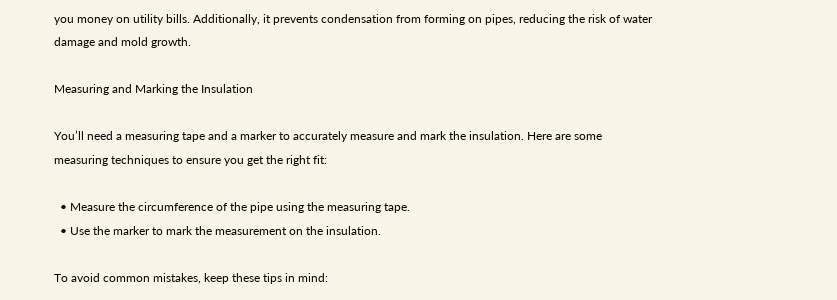you money on utility bills. Additionally, it prevents condensation from forming on pipes, reducing the risk of water damage and mold growth.

Measuring and Marking the Insulation

You’ll need a measuring tape and a marker to accurately measure and mark the insulation. Here are some measuring techniques to ensure you get the right fit:

  • Measure the circumference of the pipe using the measuring tape.
  • Use the marker to mark the measurement on the insulation.

To avoid common mistakes, keep these tips in mind: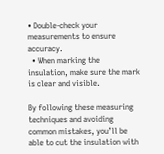• Double-check your measurements to ensure accuracy.
  • When marking the insulation, make sure the mark is clear and visible.

By following these measuring techniques and avoiding common mistakes, you’ll be able to cut the insulation with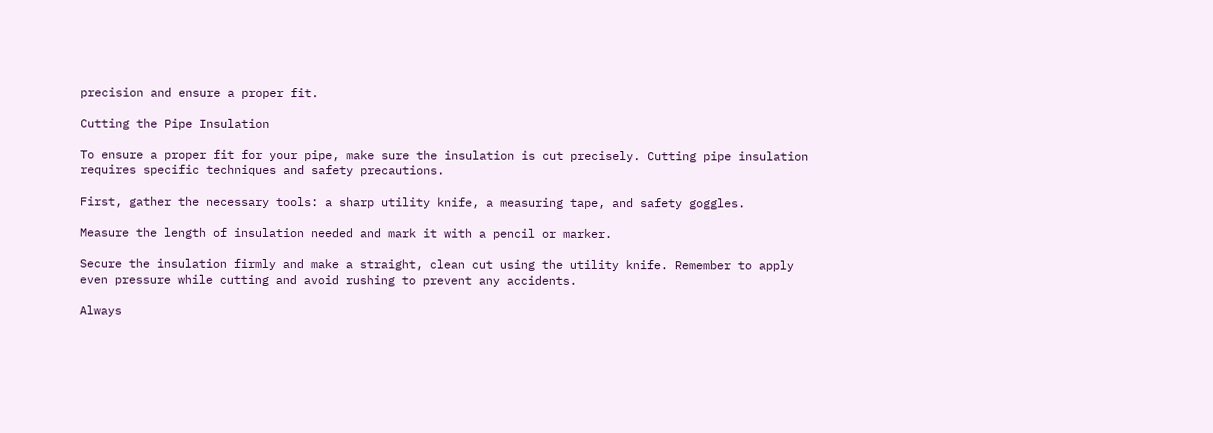precision and ensure a proper fit.

Cutting the Pipe Insulation

To ensure a proper fit for your pipe, make sure the insulation is cut precisely. Cutting pipe insulation requires specific techniques and safety precautions.

First, gather the necessary tools: a sharp utility knife, a measuring tape, and safety goggles.

Measure the length of insulation needed and mark it with a pencil or marker.

Secure the insulation firmly and make a straight, clean cut using the utility knife. Remember to apply even pressure while cutting and avoid rushing to prevent any accidents.

Always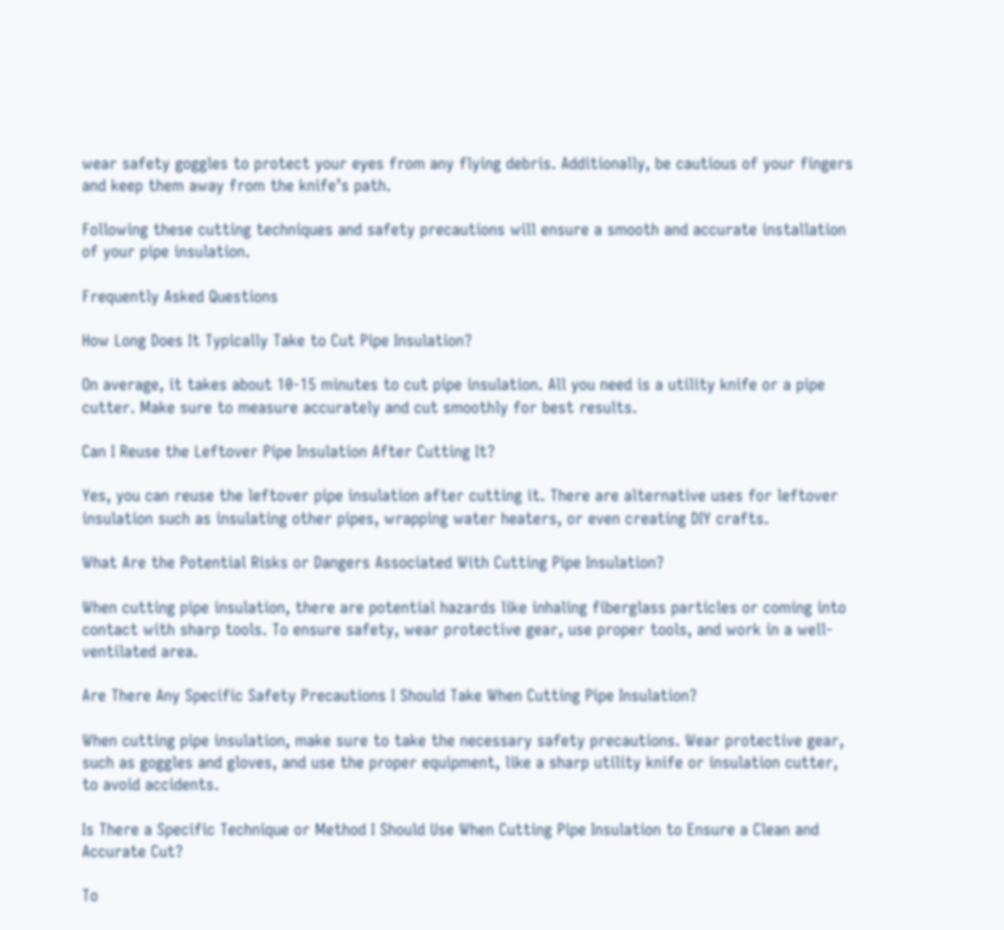wear safety goggles to protect your eyes from any flying debris. Additionally, be cautious of your fingers and keep them away from the knife’s path.

Following these cutting techniques and safety precautions will ensure a smooth and accurate installation of your pipe insulation.

Frequently Asked Questions

How Long Does It Typically Take to Cut Pipe Insulation?

On average, it takes about 10-15 minutes to cut pipe insulation. All you need is a utility knife or a pipe cutter. Make sure to measure accurately and cut smoothly for best results.

Can I Reuse the Leftover Pipe Insulation After Cutting It?

Yes, you can reuse the leftover pipe insulation after cutting it. There are alternative uses for leftover insulation such as insulating other pipes, wrapping water heaters, or even creating DIY crafts.

What Are the Potential Risks or Dangers Associated With Cutting Pipe Insulation?

When cutting pipe insulation, there are potential hazards like inhaling fiberglass particles or coming into contact with sharp tools. To ensure safety, wear protective gear, use proper tools, and work in a well-ventilated area.

Are There Any Specific Safety Precautions I Should Take When Cutting Pipe Insulation?

When cutting pipe insulation, make sure to take the necessary safety precautions. Wear protective gear, such as goggles and gloves, and use the proper equipment, like a sharp utility knife or insulation cutter, to avoid accidents.

Is There a Specific Technique or Method I Should Use When Cutting Pipe Insulation to Ensure a Clean and Accurate Cut?

To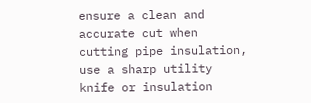ensure a clean and accurate cut when cutting pipe insulation, use a sharp utility knife or insulation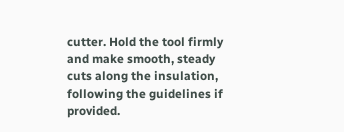cutter. Hold the tool firmly and make smooth, steady cuts along the insulation, following the guidelines if provided.